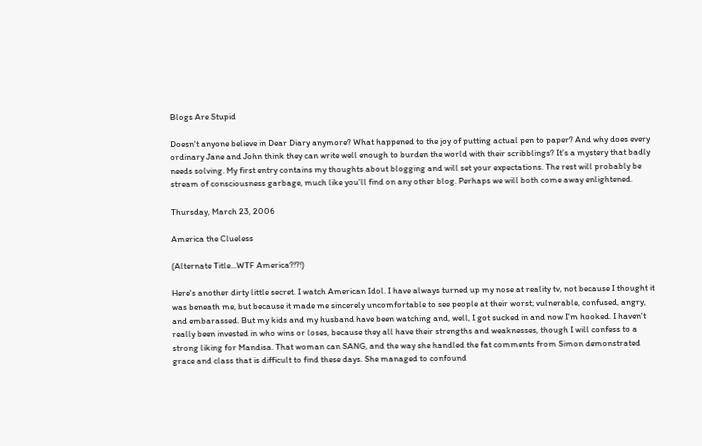Blogs Are Stupid

Doesn't anyone believe in Dear Diary anymore? What happened to the joy of putting actual pen to paper? And why does every ordinary Jane and John think they can write well enough to burden the world with their scribblings? It’s a mystery that badly needs solving. My first entry contains my thoughts about blogging and will set your expectations. The rest will probably be stream of consciousness garbage, much like you’ll find on any other blog. Perhaps we will both come away enlightened.

Thursday, March 23, 2006

America the Clueless

(Alternate Title...WTF America?!?!)

Here's another dirty little secret. I watch American Idol. I have always turned up my nose at reality tv, not because I thought it was beneath me, but because it made me sincerely uncomfortable to see people at their worst; vulnerable, confused, angry, and embarassed. But my kids and my husband have been watching and, well, I got sucked in and now I'm hooked. I haven't really been invested in who wins or loses, because they all have their strengths and weaknesses, though I will confess to a strong liking for Mandisa. That woman can SANG, and the way she handled the fat comments from Simon demonstrated grace and class that is difficult to find these days. She managed to confound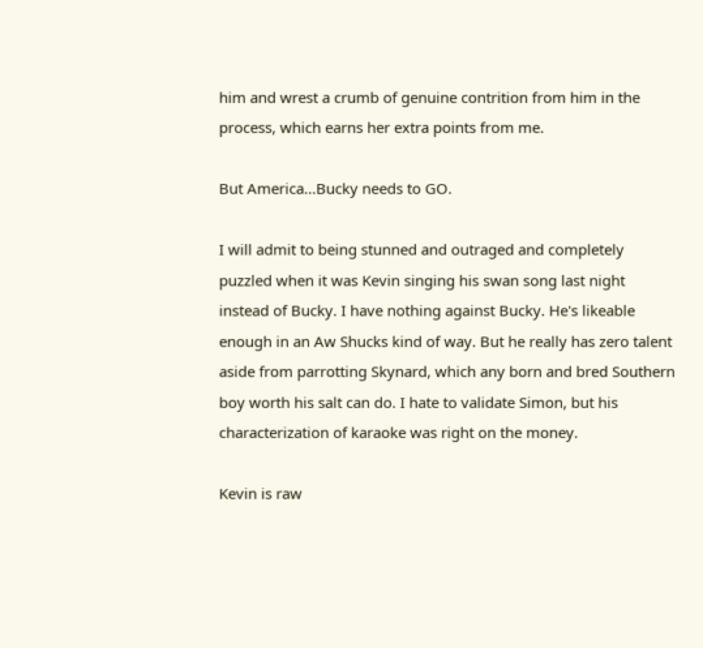him and wrest a crumb of genuine contrition from him in the process, which earns her extra points from me.

But America...Bucky needs to GO.

I will admit to being stunned and outraged and completely puzzled when it was Kevin singing his swan song last night instead of Bucky. I have nothing against Bucky. He's likeable enough in an Aw Shucks kind of way. But he really has zero talent aside from parrotting Skynard, which any born and bred Southern boy worth his salt can do. I hate to validate Simon, but his characterization of karaoke was right on the money.

Kevin is raw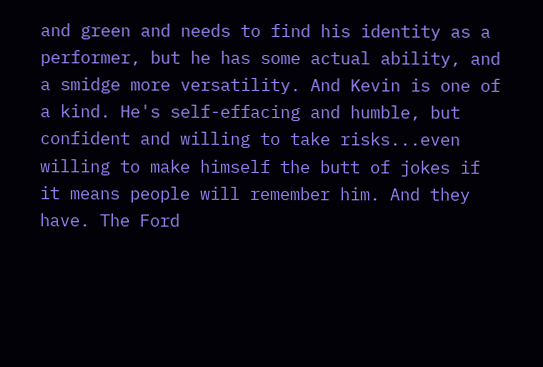and green and needs to find his identity as a performer, but he has some actual ability, and a smidge more versatility. And Kevin is one of a kind. He's self-effacing and humble, but confident and willing to take risks...even willing to make himself the butt of jokes if it means people will remember him. And they have. The Ford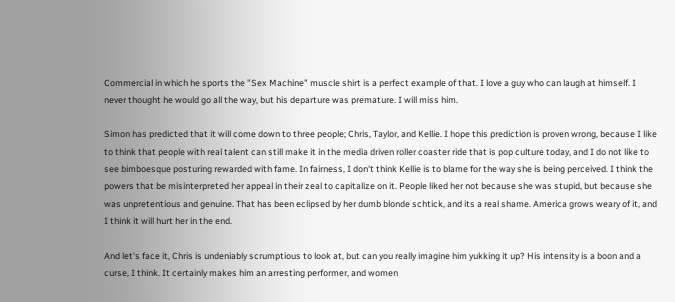Commercial in which he sports the "Sex Machine" muscle shirt is a perfect example of that. I love a guy who can laugh at himself. I never thought he would go all the way, but his departure was premature. I will miss him.

Simon has predicted that it will come down to three people; Chris, Taylor, and Kellie. I hope this prediction is proven wrong, because I like to think that people with real talent can still make it in the media driven roller coaster ride that is pop culture today, and I do not like to see bimboesque posturing rewarded with fame. In fairness, I don't think Kellie is to blame for the way she is being perceived. I think the powers that be misinterpreted her appeal in their zeal to capitalize on it. People liked her not because she was stupid, but because she was unpretentious and genuine. That has been eclipsed by her dumb blonde schtick, and its a real shame. America grows weary of it, and I think it will hurt her in the end.

And let's face it, Chris is undeniably scrumptious to look at, but can you really imagine him yukking it up? His intensity is a boon and a curse, I think. It certainly makes him an arresting performer, and women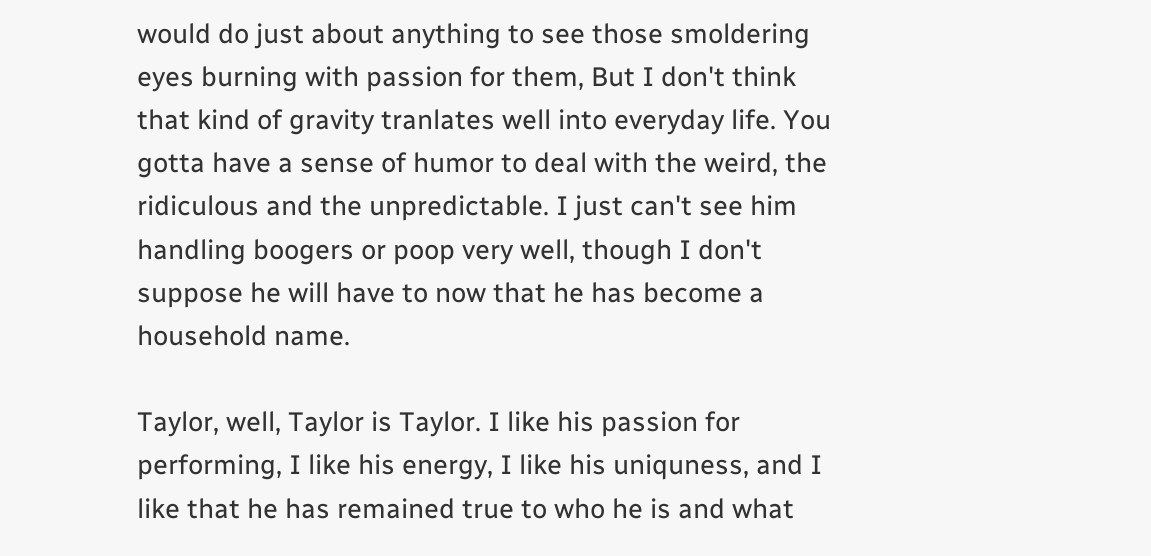would do just about anything to see those smoldering eyes burning with passion for them, But I don't think that kind of gravity tranlates well into everyday life. You gotta have a sense of humor to deal with the weird, the ridiculous and the unpredictable. I just can't see him handling boogers or poop very well, though I don't suppose he will have to now that he has become a household name.

Taylor, well, Taylor is Taylor. I like his passion for performing, I like his energy, I like his uniquness, and I like that he has remained true to who he is and what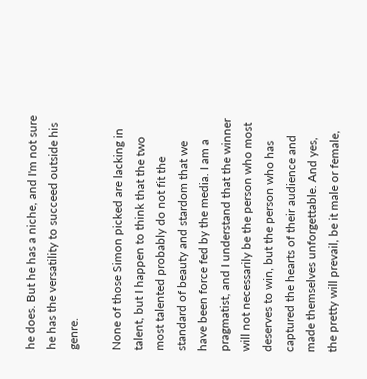he does. But he has a niche, and I'm not sure he has the versatility to succeed outside his genre.

None of those Simon picked are lacking in talent, but I happen to think that the two most talented probably do not fit the standard of beauty and stardom that we have been force fed by the media. I am a pragmatist, and I understand that the winner will not necessarily be the person who most deserves to win, but the person who has captured the hearts of their audience and made themselves unforgettable. And yes, the pretty will prevail, be it male or female,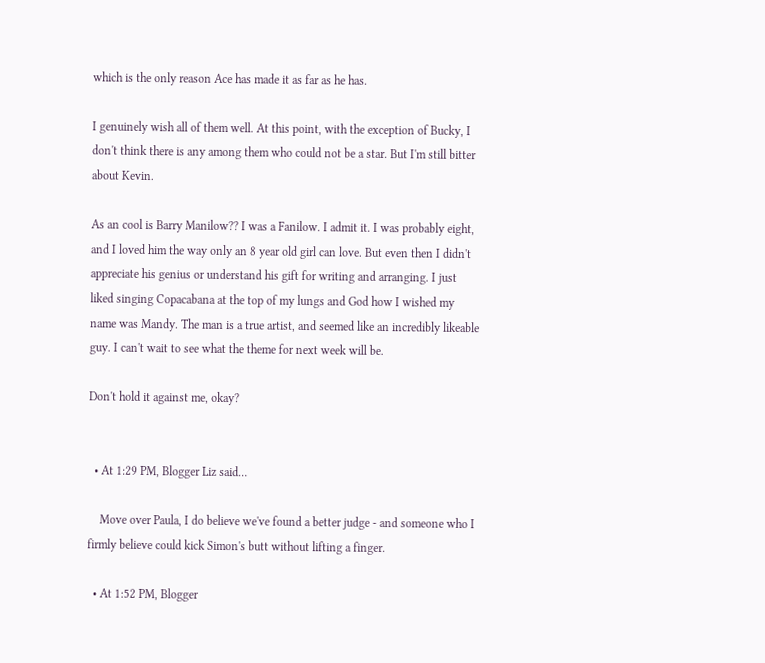which is the only reason Ace has made it as far as he has.

I genuinely wish all of them well. At this point, with the exception of Bucky, I don't think there is any among them who could not be a star. But I'm still bitter about Kevin.

As an cool is Barry Manilow?? I was a Fanilow. I admit it. I was probably eight, and I loved him the way only an 8 year old girl can love. But even then I didn't appreciate his genius or understand his gift for writing and arranging. I just liked singing Copacabana at the top of my lungs and God how I wished my name was Mandy. The man is a true artist, and seemed like an incredibly likeable guy. I can't wait to see what the theme for next week will be.

Don't hold it against me, okay?


  • At 1:29 PM, Blogger Liz said…

    Move over Paula, I do believe we've found a better judge - and someone who I firmly believe could kick Simon's butt without lifting a finger.

  • At 1:52 PM, Blogger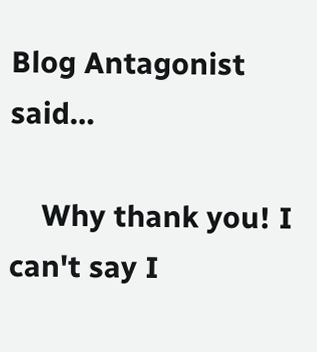Blog Antagonist said…

    Why thank you! I can't say I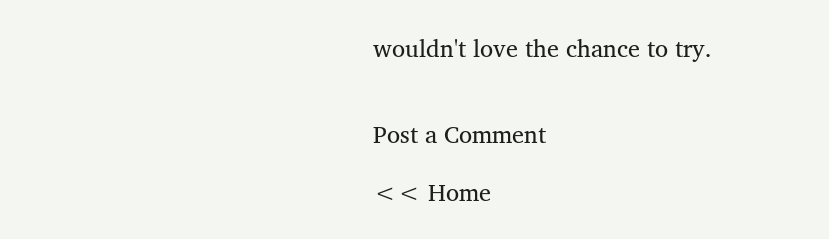wouldn't love the chance to try.


Post a Comment

<< Home